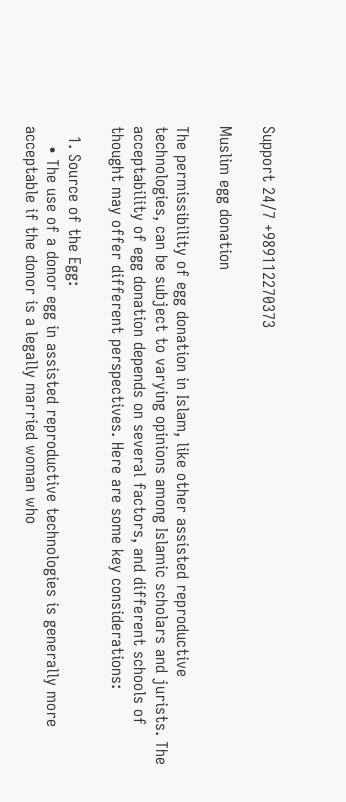Support 24/7 +989112270373

Muslim egg donation

The permissibility of egg donation in Islam, like other assisted reproductive technologies, can be subject to varying opinions among Islamic scholars and jurists. The acceptability of egg donation depends on several factors, and different schools of thought may offer different perspectives. Here are some key considerations:

  1. Source of the Egg:
    • The use of a donor egg in assisted reproductive technologies is generally more acceptable if the donor is a legally married woman who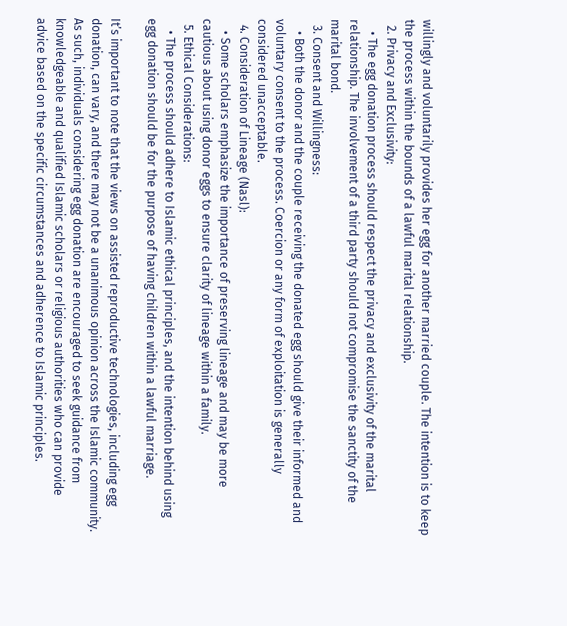willingly and voluntarily provides her egg for another married couple. The intention is to keep the process within the bounds of a lawful marital relationship.
  2. Privacy and Exclusivity:
    • The egg donation process should respect the privacy and exclusivity of the marital relationship. The involvement of a third party should not compromise the sanctity of the marital bond.
  3. Consent and Willingness:
    • Both the donor and the couple receiving the donated egg should give their informed and voluntary consent to the process. Coercion or any form of exploitation is generally considered unacceptable.
  4. Consideration of Lineage (Nasl):
    • Some scholars emphasize the importance of preserving lineage and may be more cautious about using donor eggs to ensure clarity of lineage within a family.
  5. Ethical Considerations:
    • The process should adhere to Islamic ethical principles, and the intention behind using egg donation should be for the purpose of having children within a lawful marriage.

It’s important to note that the views on assisted reproductive technologies, including egg donation, can vary, and there may not be a unanimous opinion across the Islamic community. As such, individuals considering egg donation are encouraged to seek guidance from knowledgeable and qualified Islamic scholars or religious authorities who can provide advice based on the specific circumstances and adherence to Islamic principles.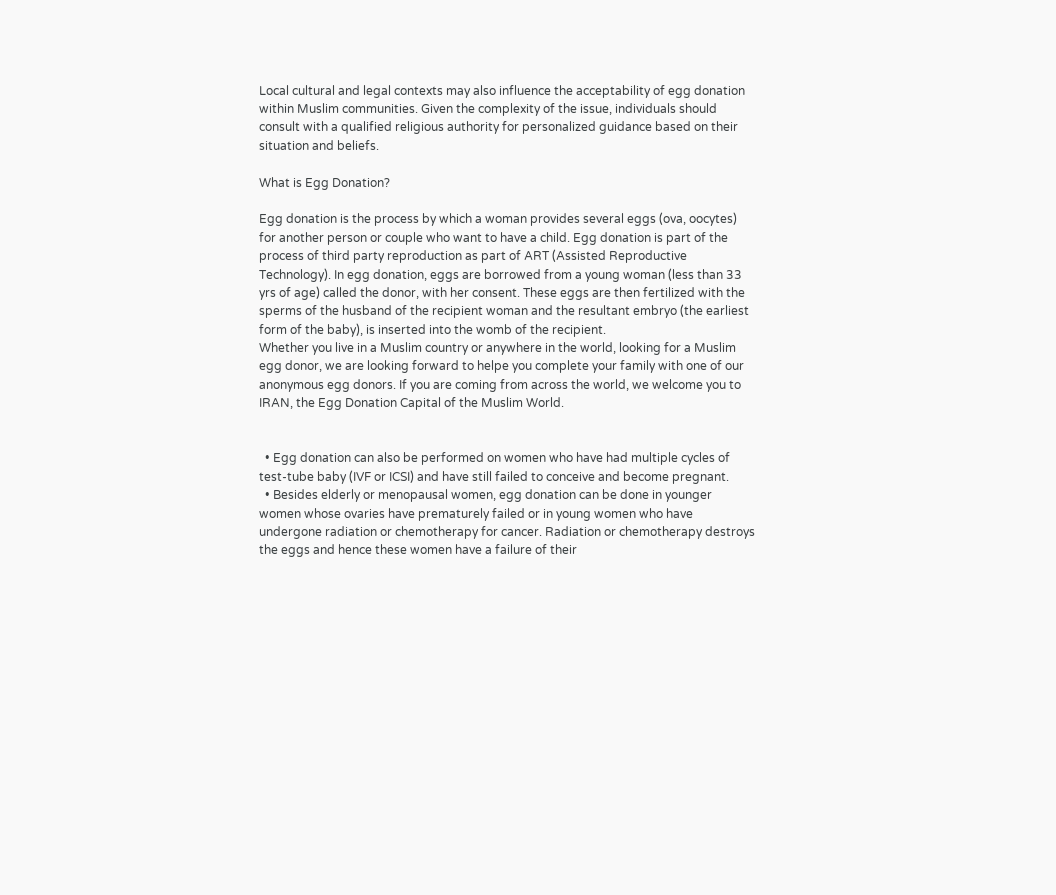Local cultural and legal contexts may also influence the acceptability of egg donation within Muslim communities. Given the complexity of the issue, individuals should consult with a qualified religious authority for personalized guidance based on their situation and beliefs.

What is Egg Donation?

Egg donation is the process by which a woman provides several eggs (ova, oocytes) for another person or couple who want to have a child. Egg donation is part of the process of third party reproduction as part of ART (Assisted Reproductive Technology). In egg donation, eggs are borrowed from a young woman (less than 33 yrs of age) called the donor, with her consent. These eggs are then fertilized with the sperms of the husband of the recipient woman and the resultant embryo (the earliest form of the baby), is inserted into the womb of the recipient.
Whether you live in a Muslim country or anywhere in the world, looking for a Muslim egg donor, we are looking forward to helpe you complete your family with one of our anonymous egg donors. If you are coming from across the world, we welcome you to IRAN, the Egg Donation Capital of the Muslim World.


  • Egg donation can also be performed on women who have had multiple cycles of test-tube baby (IVF or ICSI) and have still failed to conceive and become pregnant.
  • Besides elderly or menopausal women, egg donation can be done in younger women whose ovaries have prematurely failed or in young women who have undergone radiation or chemotherapy for cancer. Radiation or chemotherapy destroys the eggs and hence these women have a failure of their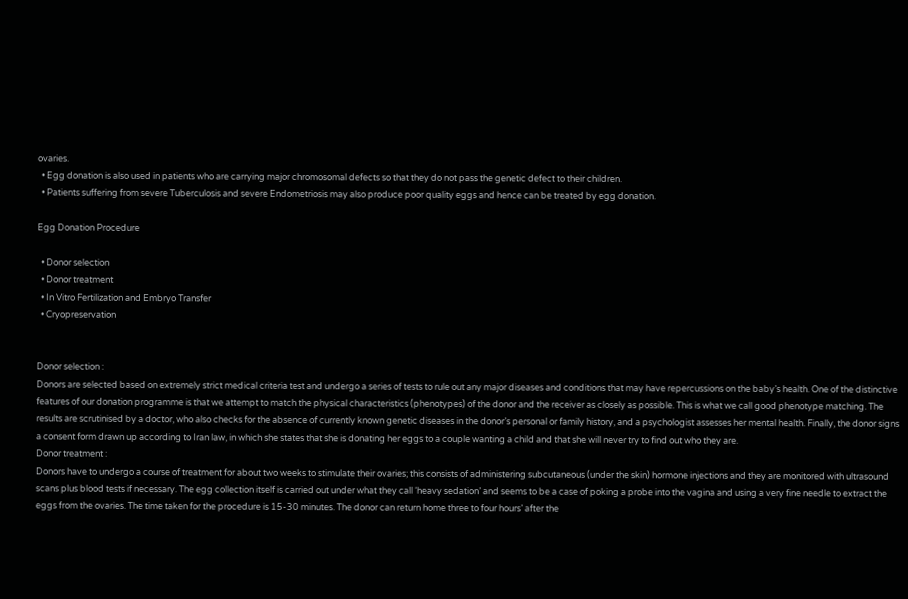ovaries.
  • Egg donation is also used in patients who are carrying major chromosomal defects so that they do not pass the genetic defect to their children.
  • Patients suffering from severe Tuberculosis and severe Endometriosis may also produce poor quality eggs and hence can be treated by egg donation.

Egg Donation Procedure

  • Donor selection
  • Donor treatment
  • In Vitro Fertilization and Embryo Transfer
  • Cryopreservation


Donor selection :
Donors are selected based on extremely strict medical criteria test and undergo a series of tests to rule out any major diseases and conditions that may have repercussions on the baby’s health. One of the distinctive features of our donation programme is that we attempt to match the physical characteristics (phenotypes) of the donor and the receiver as closely as possible. This is what we call good phenotype matching. The results are scrutinised by a doctor, who also checks for the absence of currently known genetic diseases in the donor’s personal or family history, and a psychologist assesses her mental health. Finally, the donor signs a consent form drawn up according to Iran law, in which she states that she is donating her eggs to a couple wanting a child and that she will never try to find out who they are.
Donor treatment :
Donors have to undergo a course of treatment for about two weeks to stimulate their ovaries; this consists of administering subcutaneous (under the skin) hormone injections and they are monitored with ultrasound scans plus blood tests if necessary. The egg collection itself is carried out under what they call ‘heavy sedation’ and seems to be a case of poking a probe into the vagina and using a very fine needle to extract the eggs from the ovaries. The time taken for the procedure is 15-30 minutes. The donor can return home three to four hours’ after the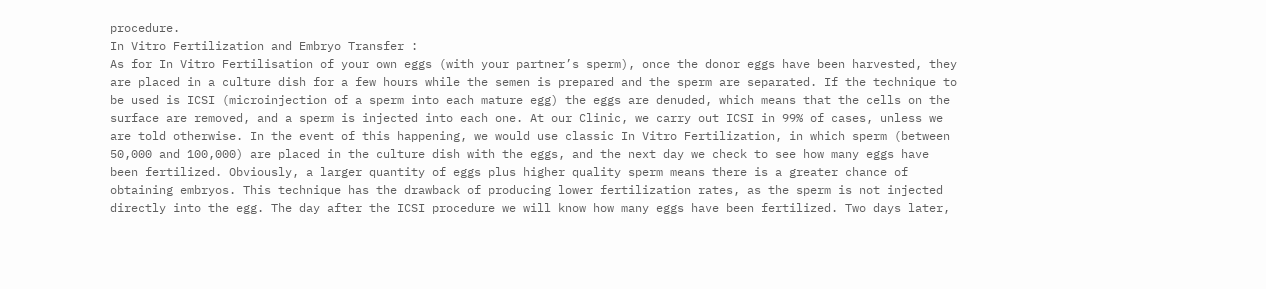procedure.
In Vitro Fertilization and Embryo Transfer :
As for In Vitro Fertilisation of your own eggs (with your partner’s sperm), once the donor eggs have been harvested, they are placed in a culture dish for a few hours while the semen is prepared and the sperm are separated. If the technique to be used is ICSI (microinjection of a sperm into each mature egg) the eggs are denuded, which means that the cells on the surface are removed, and a sperm is injected into each one. At our Clinic, we carry out ICSI in 99% of cases, unless we are told otherwise. In the event of this happening, we would use classic In Vitro Fertilization, in which sperm (between 50,000 and 100,000) are placed in the culture dish with the eggs, and the next day we check to see how many eggs have been fertilized. Obviously, a larger quantity of eggs plus higher quality sperm means there is a greater chance of obtaining embryos. This technique has the drawback of producing lower fertilization rates, as the sperm is not injected directly into the egg. The day after the ICSI procedure we will know how many eggs have been fertilized. Two days later,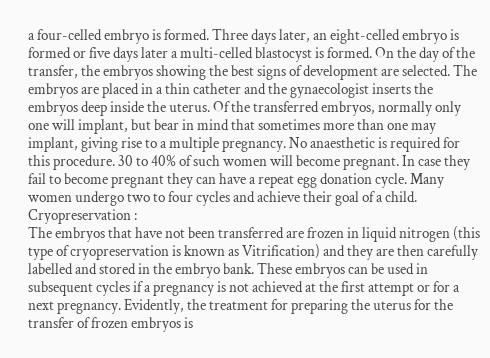a four-celled embryo is formed. Three days later, an eight-celled embryo is formed or five days later a multi-celled blastocyst is formed. On the day of the transfer, the embryos showing the best signs of development are selected. The embryos are placed in a thin catheter and the gynaecologist inserts the embryos deep inside the uterus. Of the transferred embryos, normally only one will implant, but bear in mind that sometimes more than one may implant, giving rise to a multiple pregnancy. No anaesthetic is required for this procedure. 30 to 40% of such women will become pregnant. In case they fail to become pregnant they can have a repeat egg donation cycle. Many women undergo two to four cycles and achieve their goal of a child.
Cryopreservation :
The embryos that have not been transferred are frozen in liquid nitrogen (this type of cryopreservation is known as Vitrification) and they are then carefully labelled and stored in the embryo bank. These embryos can be used in subsequent cycles if a pregnancy is not achieved at the first attempt or for a next pregnancy. Evidently, the treatment for preparing the uterus for the transfer of frozen embryos is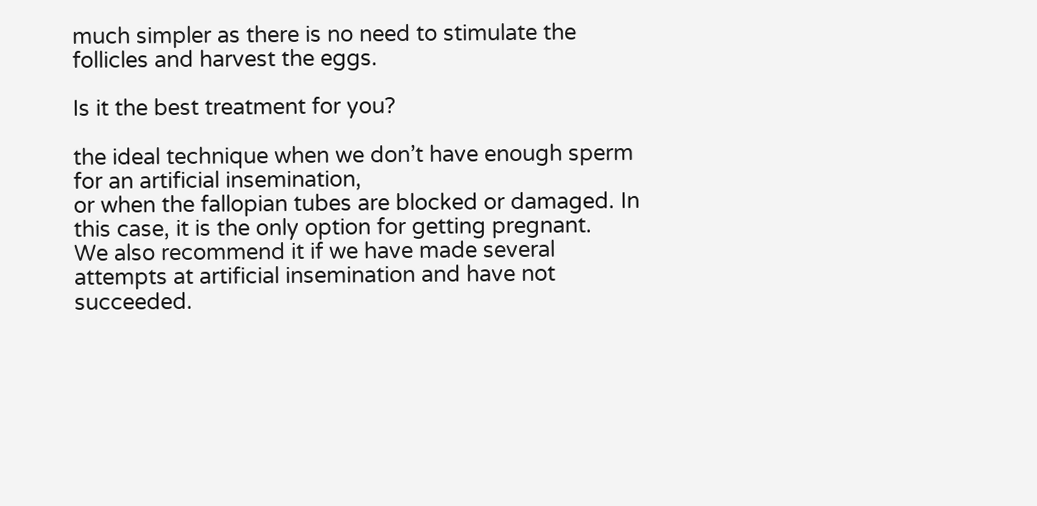much simpler as there is no need to stimulate the follicles and harvest the eggs.

Is it the best treatment for you?

the ideal technique when we don’t have enough sperm for an artificial insemination,
or when the fallopian tubes are blocked or damaged. In this case, it is the only option for getting pregnant.
We also recommend it if we have made several attempts at artificial insemination and have not succeeded.